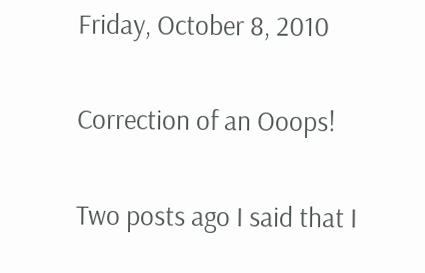Friday, October 8, 2010

Correction of an Ooops!

Two posts ago I said that I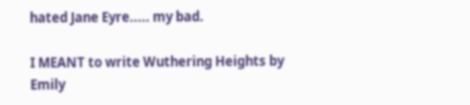hated Jane Eyre..... my bad.

I MEANT to write Wuthering Heights by Emily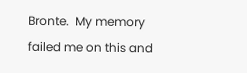Bronte.  My memory failed me on this and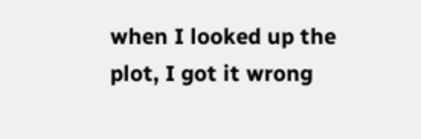when I looked up the plot, I got it wrong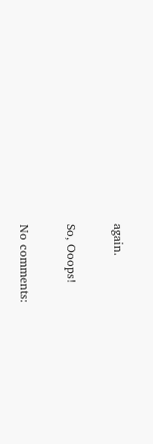again.

So, Ooops!

No comments: